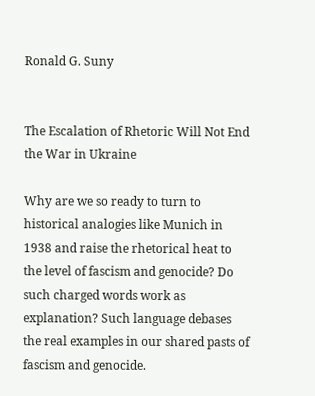Ronald G. Suny


The Escalation of Rhetoric Will Not End the War in Ukraine

Why are we so ready to turn to historical analogies like Munich in 1938 and raise the rhetorical heat to the level of fascism and genocide? Do such charged words work as explanation? Such language debases the real examples in our shared pasts of fascism and genocide.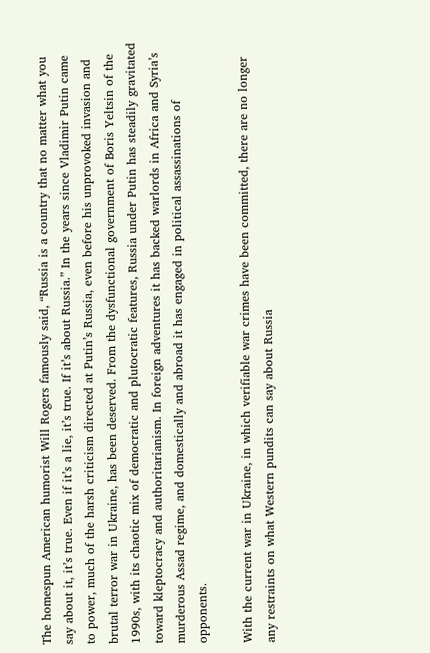The homespun American humorist Will Rogers famously said, “Russia is a country that no matter what you say about it, it’s true. Even if it’s a lie, it’s true. If it’s about Russia.” In the years since Vladimir Putin came to power, much of the harsh criticism directed at Putin’s Russia, even before his unprovoked invasion and brutal terror war in Ukraine, has been deserved. From the dysfunctional government of Boris Yeltsin of the 1990s, with its chaotic mix of democratic and plutocratic features, Russia under Putin has steadily gravitated toward kleptocracy and authoritarianism. In foreign adventures it has backed warlords in Africa and Syria’s murderous Assad regime, and domestically and abroad it has engaged in political assassinations of opponents.

With the current war in Ukraine, in which verifiable war crimes have been committed, there are no longer any restraints on what Western pundits can say about Russia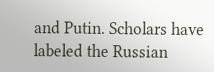and Putin. Scholars have labeled the Russian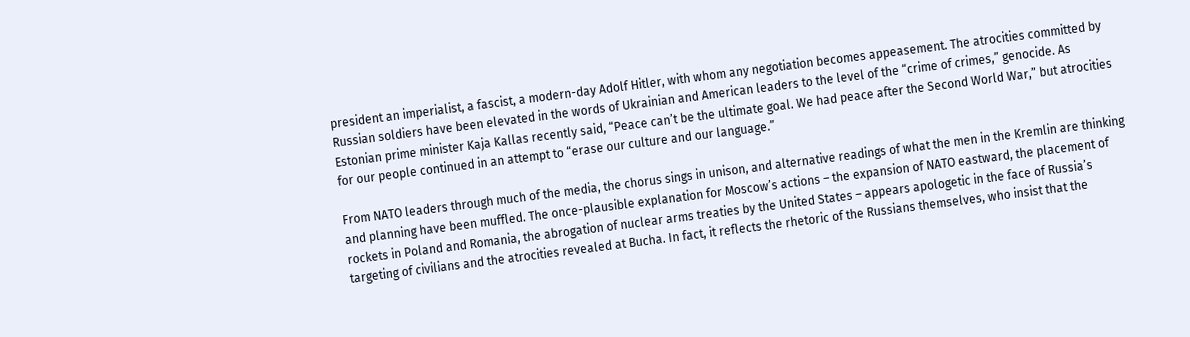president an imperialist, a fascist, a modern-day Adolf Hitler, with whom any negotiation becomes appeasement. The atrocities committed by Russian soldiers have been elevated in the words of Ukrainian and American leaders to the level of the “crime of crimes,” genocide. As Estonian prime minister Kaja Kallas recently said, “Peace can’t be the ultimate goal. We had peace after the Second World War,” but atrocities for our people continued in an attempt to “erase our culture and our language.”

From NATO leaders through much of the media, the chorus sings in unison, and alternative readings of what the men in the Kremlin are thinking and planning have been muffled. The once-plausible explanation for Moscow’s actions – the expansion of NATO eastward, the placement of rockets in Poland and Romania, the abrogation of nuclear arms treaties by the United States – appears apologetic in the face of Russia’s targeting of civilians and the atrocities revealed at Bucha. In fact, it reflects the rhetoric of the Russians themselves, who insist that the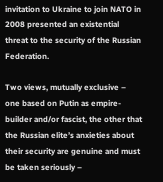invitation to Ukraine to join NATO in 2008 presented an existential threat to the security of the Russian Federation.

Two views, mutually exclusive – one based on Putin as empire-builder and/or fascist, the other that the Russian elite’s anxieties about their security are genuine and must be taken seriously –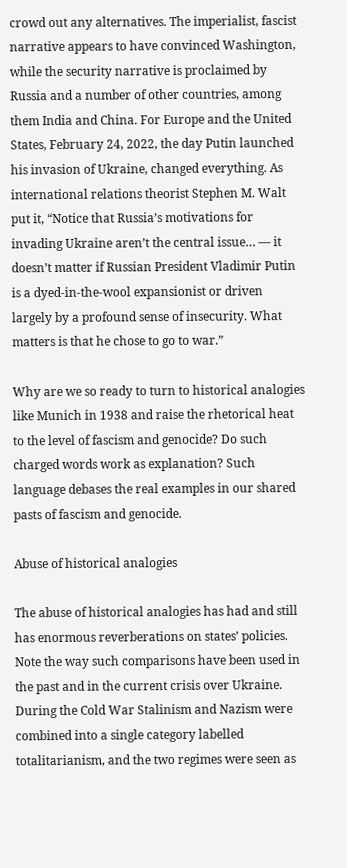crowd out any alternatives. The imperialist, fascist narrative appears to have convinced Washington, while the security narrative is proclaimed by Russia and a number of other countries, among them India and China. For Europe and the United States, February 24, 2022, the day Putin launched his invasion of Ukraine, changed everything. As international relations theorist Stephen M. Walt put it, “Notice that Russia’s motivations for invading Ukraine aren’t the central issue… — it doesn’t matter if Russian President Vladimir Putin is a dyed-in-the-wool expansionist or driven largely by a profound sense of insecurity. What matters is that he chose to go to war.”

Why are we so ready to turn to historical analogies like Munich in 1938 and raise the rhetorical heat to the level of fascism and genocide? Do such charged words work as explanation? Such language debases the real examples in our shared pasts of fascism and genocide.

Abuse of historical analogies

The abuse of historical analogies has had and still has enormous reverberations on states’ policies. Note the way such comparisons have been used in the past and in the current crisis over Ukraine. During the Cold War Stalinism and Nazism were combined into a single category labelled totalitarianism, and the two regimes were seen as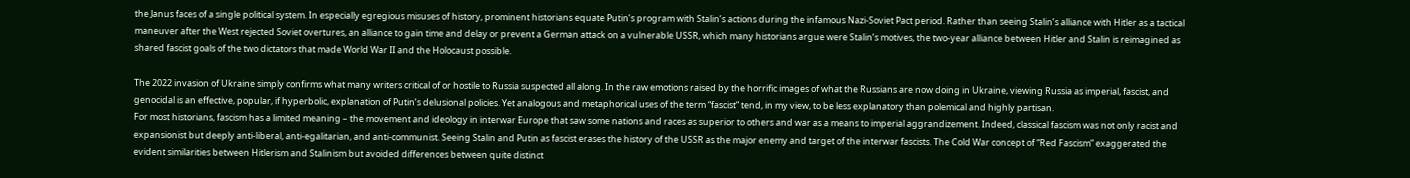the Janus faces of a single political system. In especially egregious misuses of history, prominent historians equate Putin’s program with Stalin’s actions during the infamous Nazi-Soviet Pact period. Rather than seeing Stalin’s alliance with Hitler as a tactical maneuver after the West rejected Soviet overtures, an alliance to gain time and delay or prevent a German attack on a vulnerable USSR, which many historians argue were Stalin’s motives, the two-year alliance between Hitler and Stalin is reimagined as shared fascist goals of the two dictators that made World War II and the Holocaust possible.

The 2022 invasion of Ukraine simply confirms what many writers critical of or hostile to Russia suspected all along. In the raw emotions raised by the horrific images of what the Russians are now doing in Ukraine, viewing Russia as imperial, fascist, and genocidal is an effective, popular, if hyperbolic, explanation of Putin’s delusional policies. Yet analogous and metaphorical uses of the term “fascist” tend, in my view, to be less explanatory than polemical and highly partisan.
For most historians, fascism has a limited meaning – the movement and ideology in interwar Europe that saw some nations and races as superior to others and war as a means to imperial aggrandizement. Indeed, classical fascism was not only racist and expansionist but deeply anti-liberal, anti-egalitarian, and anti-communist. Seeing Stalin and Putin as fascist erases the history of the USSR as the major enemy and target of the interwar fascists. The Cold War concept of “Red Fascism” exaggerated the evident similarities between Hitlerism and Stalinism but avoided differences between quite distinct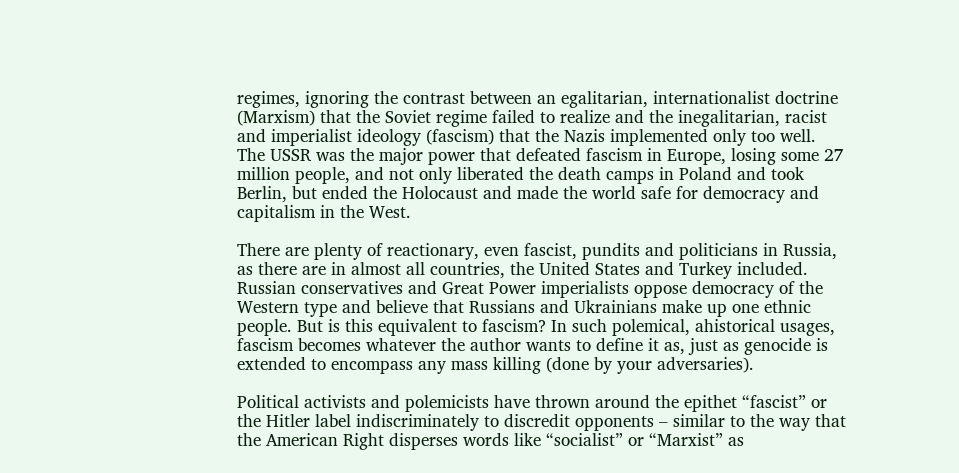regimes, ignoring the contrast between an egalitarian, internationalist doctrine (Marxism) that the Soviet regime failed to realize and the inegalitarian, racist and imperialist ideology (fascism) that the Nazis implemented only too well.
The USSR was the major power that defeated fascism in Europe, losing some 27 million people, and not only liberated the death camps in Poland and took Berlin, but ended the Holocaust and made the world safe for democracy and capitalism in the West.

There are plenty of reactionary, even fascist, pundits and politicians in Russia, as there are in almost all countries, the United States and Turkey included. Russian conservatives and Great Power imperialists oppose democracy of the Western type and believe that Russians and Ukrainians make up one ethnic people. But is this equivalent to fascism? In such polemical, ahistorical usages, fascism becomes whatever the author wants to define it as, just as genocide is extended to encompass any mass killing (done by your adversaries).

Political activists and polemicists have thrown around the epithet “fascist” or the Hitler label indiscriminately to discredit opponents – similar to the way that the American Right disperses words like “socialist” or “Marxist” as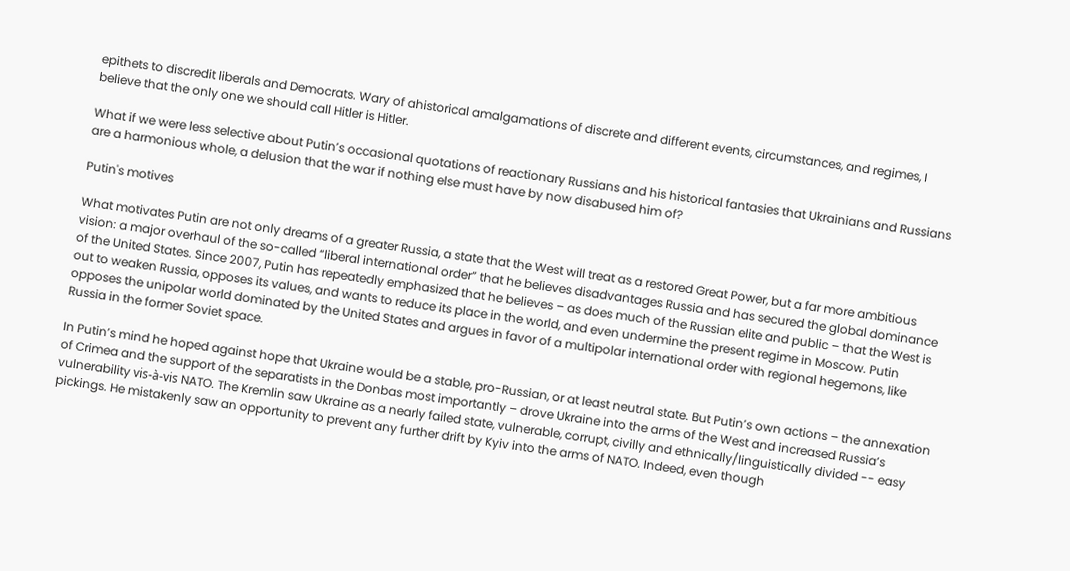epithets to discredit liberals and Democrats. Wary of ahistorical amalgamations of discrete and different events, circumstances, and regimes, I believe that the only one we should call Hitler is Hitler.

What if we were less selective about Putin’s occasional quotations of reactionary Russians and his historical fantasies that Ukrainians and Russians are a harmonious whole, a delusion that the war if nothing else must have by now disabused him of?

Putin's motives

What motivates Putin are not only dreams of a greater Russia, a state that the West will treat as a restored Great Power, but a far more ambitious vision: a major overhaul of the so-called “liberal international order” that he believes disadvantages Russia and has secured the global dominance of the United States. Since 2007, Putin has repeatedly emphasized that he believes – as does much of the Russian elite and public – that the West is out to weaken Russia, opposes its values, and wants to reduce its place in the world, and even undermine the present regime in Moscow. Putin opposes the unipolar world dominated by the United States and argues in favor of a multipolar international order with regional hegemons, like Russia in the former Soviet space.

In Putin’s mind he hoped against hope that Ukraine would be a stable, pro-Russian, or at least neutral state. But Putin’s own actions – the annexation of Crimea and the support of the separatists in the Donbas most importantly – drove Ukraine into the arms of the West and increased Russia’s vulnerability vis-à-vis NATO. The Kremlin saw Ukraine as a nearly failed state, vulnerable, corrupt, civilly and ethnically/linguistically divided -- easy pickings. He mistakenly saw an opportunity to prevent any further drift by Kyiv into the arms of NATO. Indeed, even though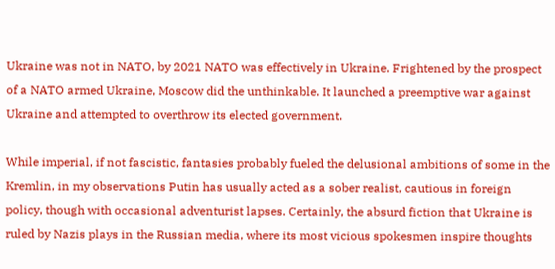Ukraine was not in NATO, by 2021 NATO was effectively in Ukraine. Frightened by the prospect of a NATO armed Ukraine, Moscow did the unthinkable. It launched a preemptive war against Ukraine and attempted to overthrow its elected government.

While imperial, if not fascistic, fantasies probably fueled the delusional ambitions of some in the Kremlin, in my observations Putin has usually acted as a sober realist, cautious in foreign policy, though with occasional adventurist lapses. Certainly, the absurd fiction that Ukraine is ruled by Nazis plays in the Russian media, where its most vicious spokesmen inspire thoughts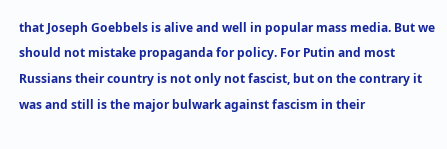that Joseph Goebbels is alive and well in popular mass media. But we should not mistake propaganda for policy. For Putin and most Russians their country is not only not fascist, but on the contrary it was and still is the major bulwark against fascism in their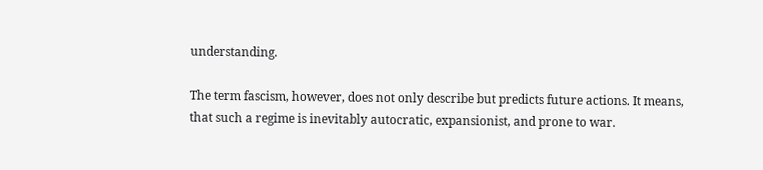understanding.

The term fascism, however, does not only describe but predicts future actions. It means, that such a regime is inevitably autocratic, expansionist, and prone to war.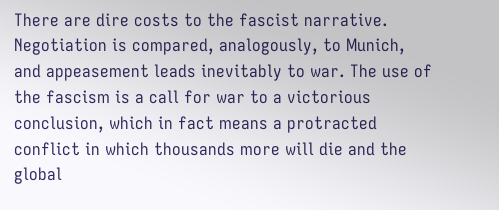There are dire costs to the fascist narrative. Negotiation is compared, analogously, to Munich, and appeasement leads inevitably to war. The use of the fascism is a call for war to a victorious conclusion, which in fact means a protracted conflict in which thousands more will die and the global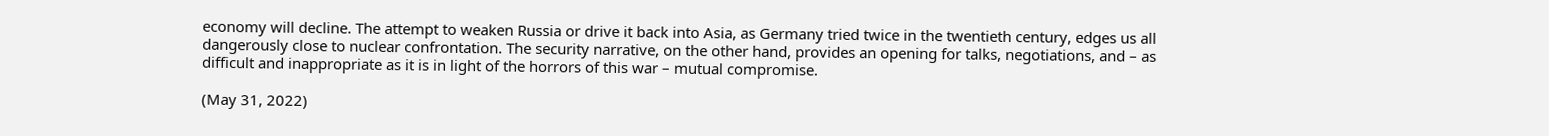economy will decline. The attempt to weaken Russia or drive it back into Asia, as Germany tried twice in the twentieth century, edges us all dangerously close to nuclear confrontation. The security narrative, on the other hand, provides an opening for talks, negotiations, and – as difficult and inappropriate as it is in light of the horrors of this war – mutual compromise.

(May 31, 2022)